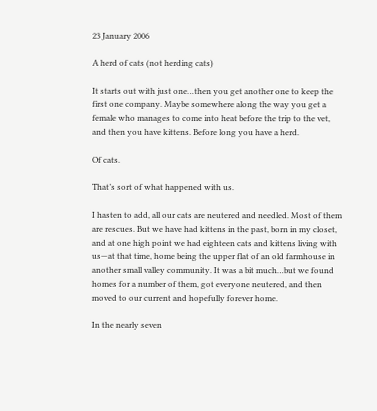23 January 2006

A herd of cats (not herding cats)

It starts out with just one…then you get another one to keep the first one company. Maybe somewhere along the way you get a female who manages to come into heat before the trip to the vet, and then you have kittens. Before long you have a herd.

Of cats.

That’s sort of what happened with us.

I hasten to add, all our cats are neutered and needled. Most of them are rescues. But we have had kittens in the past, born in my closet, and at one high point we had eighteen cats and kittens living with us—at that time, home being the upper flat of an old farmhouse in another small valley community. It was a bit much…but we found homes for a number of them, got everyone neutered, and then moved to our current and hopefully forever home.

In the nearly seven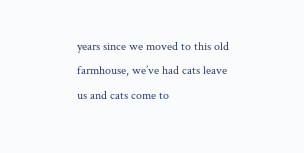years since we moved to this old farmhouse, we’ve had cats leave us and cats come to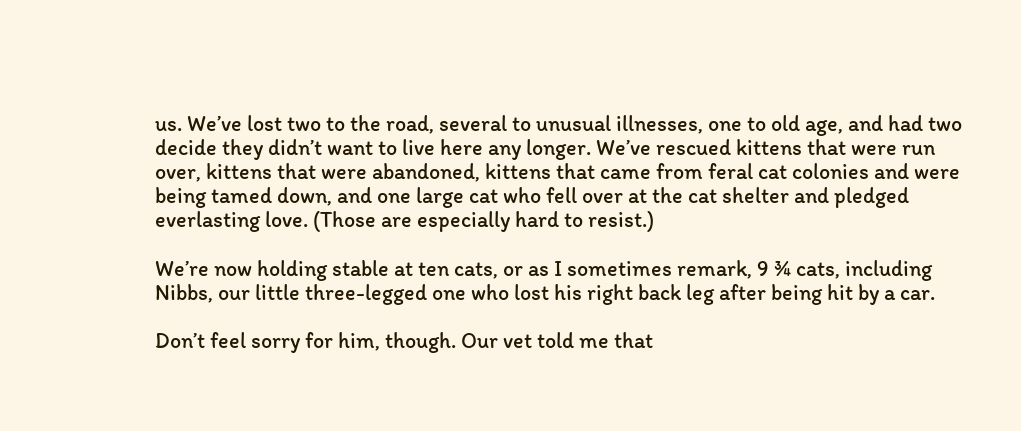us. We’ve lost two to the road, several to unusual illnesses, one to old age, and had two decide they didn’t want to live here any longer. We’ve rescued kittens that were run over, kittens that were abandoned, kittens that came from feral cat colonies and were being tamed down, and one large cat who fell over at the cat shelter and pledged everlasting love. (Those are especially hard to resist.)

We’re now holding stable at ten cats, or as I sometimes remark, 9 ¾ cats, including Nibbs, our little three-legged one who lost his right back leg after being hit by a car.

Don’t feel sorry for him, though. Our vet told me that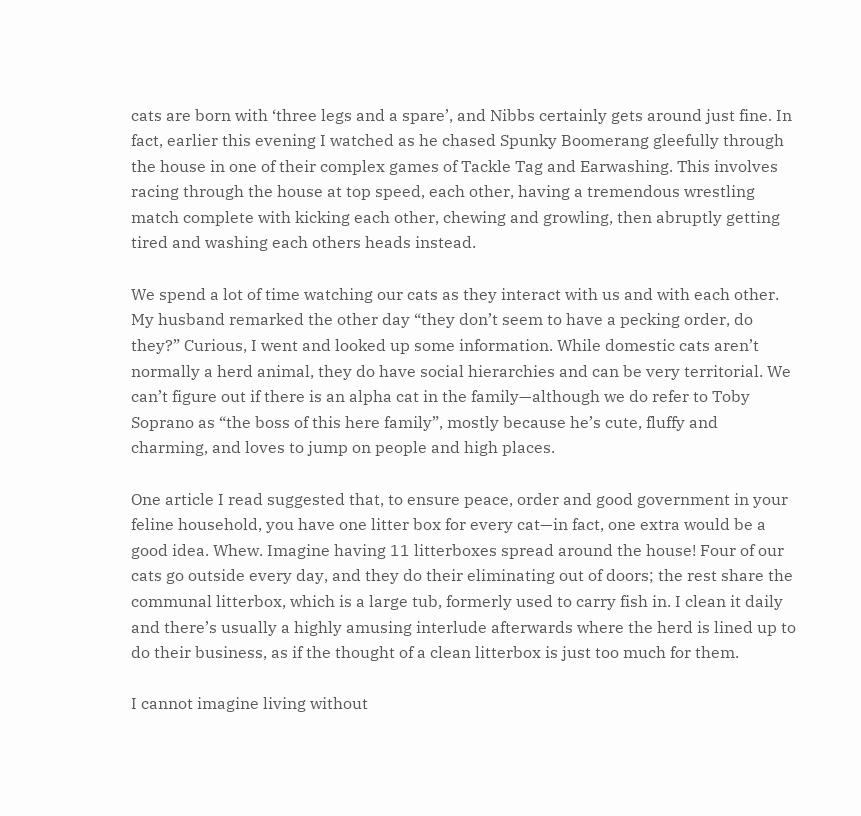cats are born with ‘three legs and a spare’, and Nibbs certainly gets around just fine. In fact, earlier this evening I watched as he chased Spunky Boomerang gleefully through the house in one of their complex games of Tackle Tag and Earwashing. This involves racing through the house at top speed, each other, having a tremendous wrestling match complete with kicking each other, chewing and growling, then abruptly getting tired and washing each others heads instead.

We spend a lot of time watching our cats as they interact with us and with each other. My husband remarked the other day “they don’t seem to have a pecking order, do they?” Curious, I went and looked up some information. While domestic cats aren’t normally a herd animal, they do have social hierarchies and can be very territorial. We can’t figure out if there is an alpha cat in the family—although we do refer to Toby Soprano as “the boss of this here family”, mostly because he’s cute, fluffy and charming, and loves to jump on people and high places.

One article I read suggested that, to ensure peace, order and good government in your feline household, you have one litter box for every cat—in fact, one extra would be a good idea. Whew. Imagine having 11 litterboxes spread around the house! Four of our cats go outside every day, and they do their eliminating out of doors; the rest share the communal litterbox, which is a large tub, formerly used to carry fish in. I clean it daily and there’s usually a highly amusing interlude afterwards where the herd is lined up to do their business, as if the thought of a clean litterbox is just too much for them.

I cannot imagine living without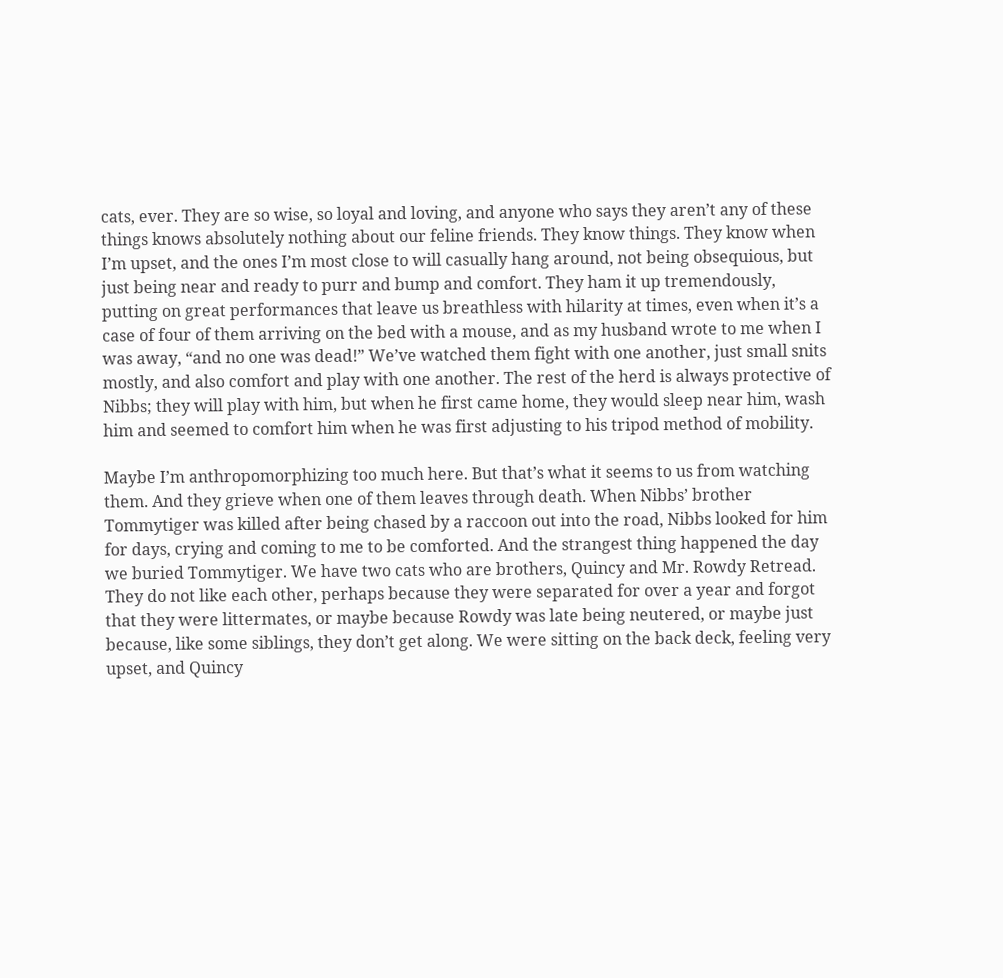cats, ever. They are so wise, so loyal and loving, and anyone who says they aren’t any of these things knows absolutely nothing about our feline friends. They know things. They know when I’m upset, and the ones I’m most close to will casually hang around, not being obsequious, but just being near and ready to purr and bump and comfort. They ham it up tremendously, putting on great performances that leave us breathless with hilarity at times, even when it’s a case of four of them arriving on the bed with a mouse, and as my husband wrote to me when I was away, “and no one was dead!” We’ve watched them fight with one another, just small snits mostly, and also comfort and play with one another. The rest of the herd is always protective of Nibbs; they will play with him, but when he first came home, they would sleep near him, wash him and seemed to comfort him when he was first adjusting to his tripod method of mobility.

Maybe I’m anthropomorphizing too much here. But that’s what it seems to us from watching them. And they grieve when one of them leaves through death. When Nibbs’ brother Tommytiger was killed after being chased by a raccoon out into the road, Nibbs looked for him for days, crying and coming to me to be comforted. And the strangest thing happened the day we buried Tommytiger. We have two cats who are brothers, Quincy and Mr. Rowdy Retread. They do not like each other, perhaps because they were separated for over a year and forgot that they were littermates, or maybe because Rowdy was late being neutered, or maybe just because, like some siblings, they don’t get along. We were sitting on the back deck, feeling very upset, and Quincy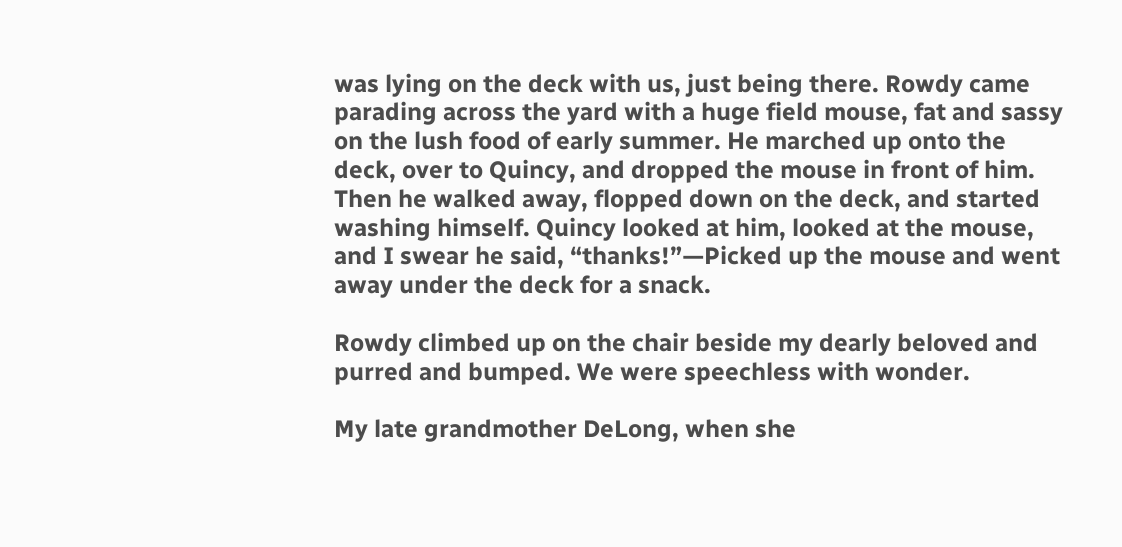was lying on the deck with us, just being there. Rowdy came parading across the yard with a huge field mouse, fat and sassy on the lush food of early summer. He marched up onto the deck, over to Quincy, and dropped the mouse in front of him. Then he walked away, flopped down on the deck, and started washing himself. Quincy looked at him, looked at the mouse, and I swear he said, “thanks!”—Picked up the mouse and went away under the deck for a snack.

Rowdy climbed up on the chair beside my dearly beloved and purred and bumped. We were speechless with wonder.

My late grandmother DeLong, when she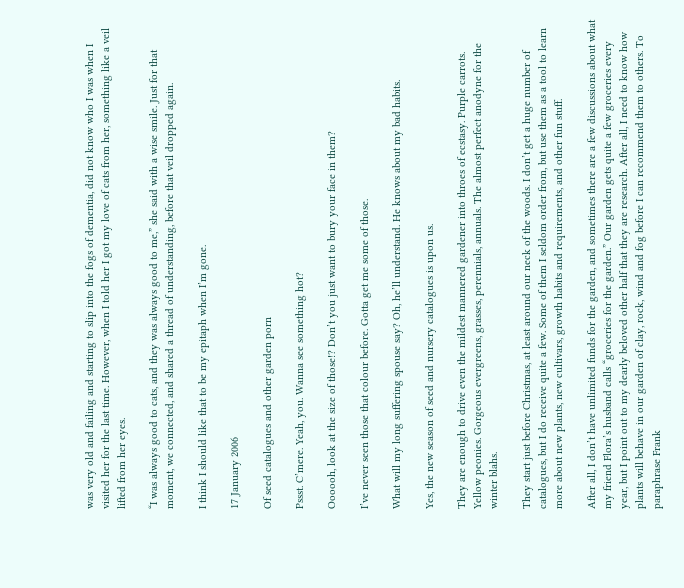was very old and failing and starting to slip into the fogs of dementia, did not know who I was when I visited her for the last time. However, when I told her I got my love of cats from her, something like a veil lifted from her eyes.

“I was always good to cats, and they was always good to me,” she said with a wise smile. Just for that moment, we connected, and shared a thread of understanding, before that veil dropped again.

I think I should like that to be my epitaph when I’m gone.

17 January 2006

Of seed catalogues and other garden porn

Pssst. C’mere. Yeah, you. Wanna see something hot?

Oooooh, look at the size of those!? Don’t you just want to bury your face in them?

I’ve never seen those that colour before. Gotta get me some of those.

What will my long suffering spouse say? Oh, he’ll understand. He knows about my bad habits.

Yes, the new season of seed and nursery catalogues is upon us.

They are enough to drive even the mildest mannered gardener into throes of ecstasy. Purple carrots. Yellow peonies. Gorgeous evergreens, grasses, perennials, annuals. The almost perfect anodyne for the winter blahs.

They start just before Christmas, at least around our neck of the woods. I don’t get a huge number of catalogues, but I do receive quite a few. Some of them I seldom order from, but use them as a tool to learn more about new plants, new cultivars, growth habits and requirements, and other fun stuff.

After all, I don’t have unlimited funds for the garden, and sometimes there are a few discussions about what my friend Flora’s husband calls “groceries for the garden.” Our garden gets quite a few groceries every year, but I point out to my dearly beloved other half that they are research. After all, I need to know how plants will behave in our garden of clay, rock, wind and fog before I can recommend them to others. To paraphrase Frank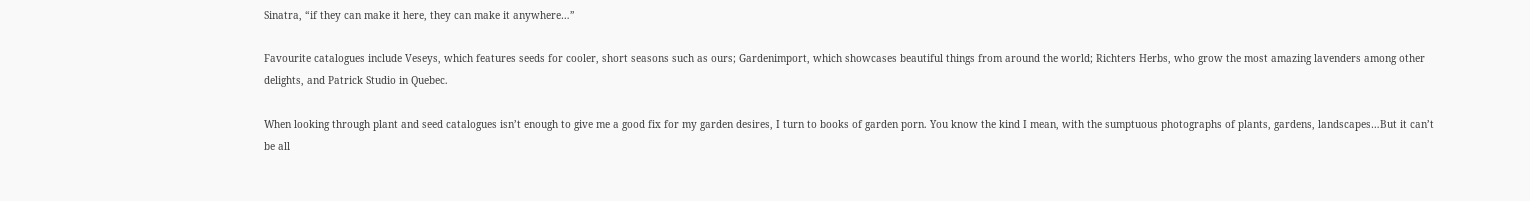Sinatra, “if they can make it here, they can make it anywhere…”

Favourite catalogues include Veseys, which features seeds for cooler, short seasons such as ours; Gardenimport, which showcases beautiful things from around the world; Richters Herbs, who grow the most amazing lavenders among other delights, and Patrick Studio in Quebec.

When looking through plant and seed catalogues isn’t enough to give me a good fix for my garden desires, I turn to books of garden porn. You know the kind I mean, with the sumptuous photographs of plants, gardens, landscapes…But it can’t be all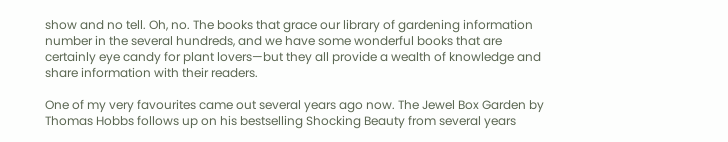show and no tell. Oh, no. The books that grace our library of gardening information number in the several hundreds, and we have some wonderful books that are certainly eye candy for plant lovers—but they all provide a wealth of knowledge and share information with their readers.

One of my very favourites came out several years ago now. The Jewel Box Garden by Thomas Hobbs follows up on his bestselling Shocking Beauty from several years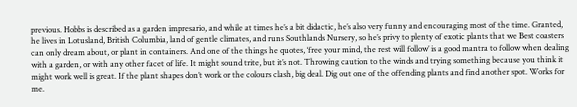previous. Hobbs is described as a garden impresario, and while at times he’s a bit didactic, he’s also very funny and encouraging most of the time. Granted, he lives in Lotusland, British Columbia, land of gentle climates, and runs Southlands Nursery, so he’s privy to plenty of exotic plants that we Best coasters can only dream about, or plant in containers. And one of the things he quotes, ‘free your mind, the rest will follow’ is a good mantra to follow when dealing with a garden, or with any other facet of life. It might sound trite, but it’s not. Throwing caution to the winds and trying something because you think it might work well is great. If the plant shapes don’t work or the colours clash, big deal. Dig out one of the offending plants and find another spot. Works for me.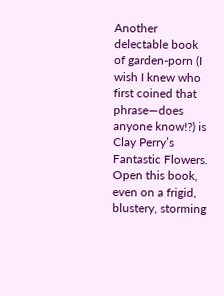Another delectable book of garden-porn (I wish I knew who first coined that phrase—does anyone know!?) is Clay Perry’s Fantastic Flowers. Open this book, even on a frigid, blustery, storming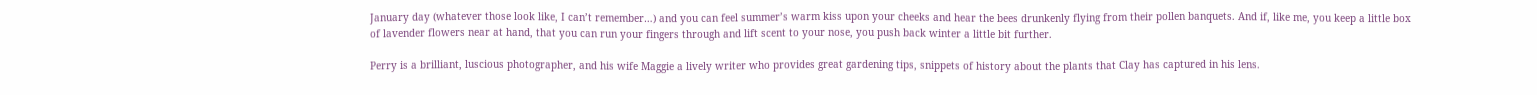January day (whatever those look like, I can’t remember…) and you can feel summer’s warm kiss upon your cheeks and hear the bees drunkenly flying from their pollen banquets. And if, like me, you keep a little box of lavender flowers near at hand, that you can run your fingers through and lift scent to your nose, you push back winter a little bit further.

Perry is a brilliant, luscious photographer, and his wife Maggie a lively writer who provides great gardening tips, snippets of history about the plants that Clay has captured in his lens.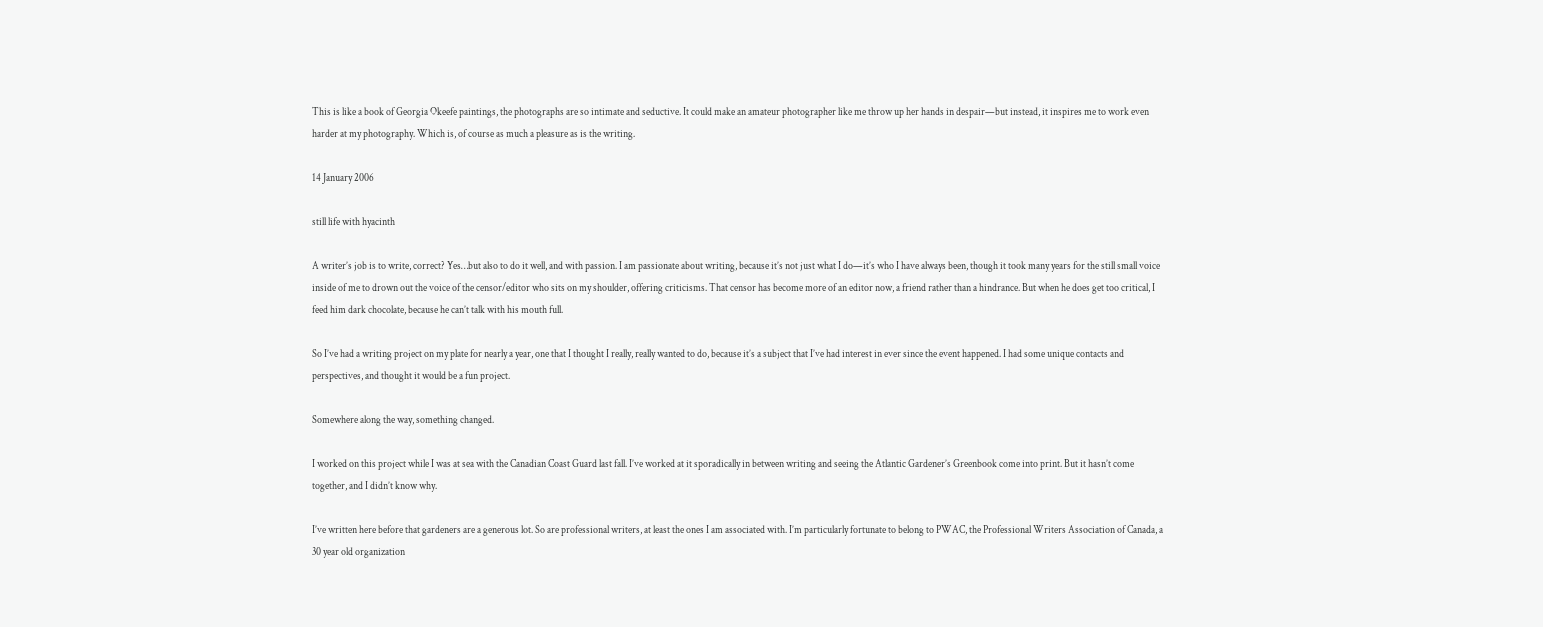This is like a book of Georgia Okeefe paintings, the photographs are so intimate and seductive. It could make an amateur photographer like me throw up her hands in despair—but instead, it inspires me to work even harder at my photography. Which is, of course as much a pleasure as is the writing.

14 January 2006

still life with hyacinth

A writer’s job is to write, correct? Yes…but also to do it well, and with passion. I am passionate about writing, because it’s not just what I do—it’s who I have always been, though it took many years for the still small voice inside of me to drown out the voice of the censor/editor who sits on my shoulder, offering criticisms. That censor has become more of an editor now, a friend rather than a hindrance. But when he does get too critical, I feed him dark chocolate, because he can’t talk with his mouth full.

So I’ve had a writing project on my plate for nearly a year, one that I thought I really, really wanted to do, because it’s a subject that I’ve had interest in ever since the event happened. I had some unique contacts and perspectives, and thought it would be a fun project.

Somewhere along the way, something changed.

I worked on this project while I was at sea with the Canadian Coast Guard last fall. I’ve worked at it sporadically in between writing and seeing the Atlantic Gardener’s Greenbook come into print. But it hasn’t come together, and I didn’t know why.

I’ve written here before that gardeners are a generous lot. So are professional writers, at least the ones I am associated with. I’m particularly fortunate to belong to PWAC, the Professional Writers Association of Canada, a 30 year old organization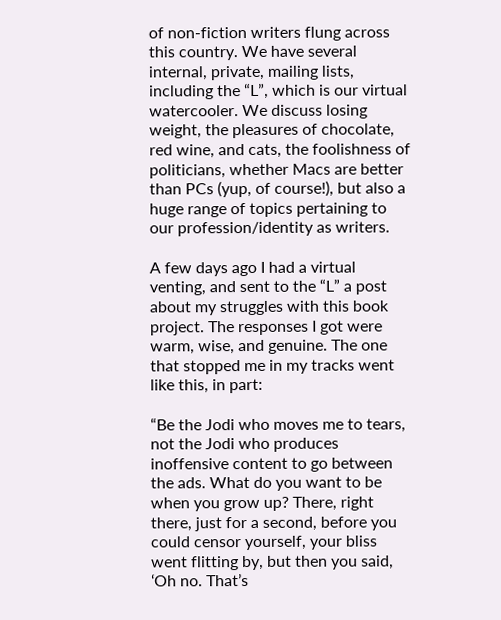of non-fiction writers flung across this country. We have several internal, private, mailing lists, including the “L”, which is our virtual watercooler. We discuss losing weight, the pleasures of chocolate, red wine, and cats, the foolishness of politicians, whether Macs are better than PCs (yup, of course!), but also a huge range of topics pertaining to our profession/identity as writers.

A few days ago I had a virtual venting, and sent to the “L” a post about my struggles with this book project. The responses I got were warm, wise, and genuine. The one that stopped me in my tracks went like this, in part:

“Be the Jodi who moves me to tears, not the Jodi who produces inoffensive content to go between the ads. What do you want to be when you grow up? There, right there, just for a second, before you could censor yourself, your bliss went flitting by, but then you said, ‘Oh no. That’s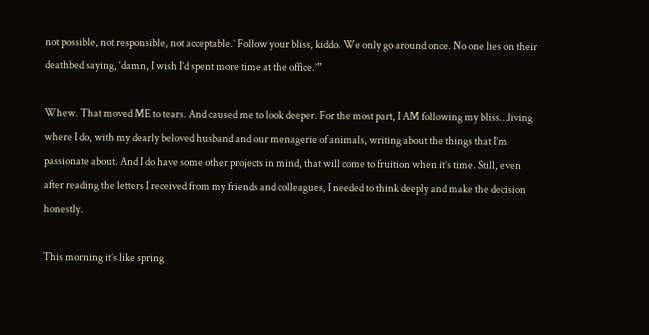not possible, not responsible, not acceptable.’ Follow your bliss, kiddo. We only go around once. No one lies on their deathbed saying, ‘damn, I wish I’d spent more time at the office.’”

Whew. That moved ME to tears. And caused me to look deeper. For the most part, I AM following my bliss…living where I do, with my dearly beloved husband and our menagerie of animals, writing about the things that I’m passionate about. And I do have some other projects in mind, that will come to fruition when it’s time. Still, even after reading the letters I received from my friends and colleagues, I needed to think deeply and make the decision honestly.

This morning it’s like spring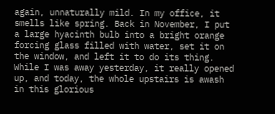again, unnaturally mild. In my office, it smells like spring. Back in November, I put a large hyacinth bulb into a bright orange forcing glass filled with water, set it on the window, and left it to do its thing. While I was away yesterday, it really opened up, and today, the whole upstairs is awash in this glorious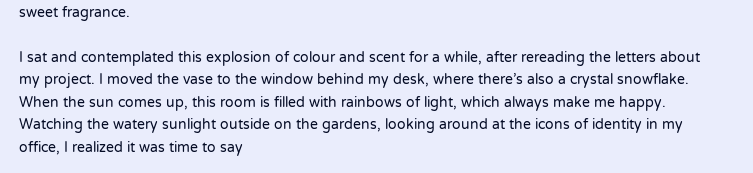sweet fragrance.

I sat and contemplated this explosion of colour and scent for a while, after rereading the letters about my project. I moved the vase to the window behind my desk, where there’s also a crystal snowflake. When the sun comes up, this room is filled with rainbows of light, which always make me happy. Watching the watery sunlight outside on the gardens, looking around at the icons of identity in my office, I realized it was time to say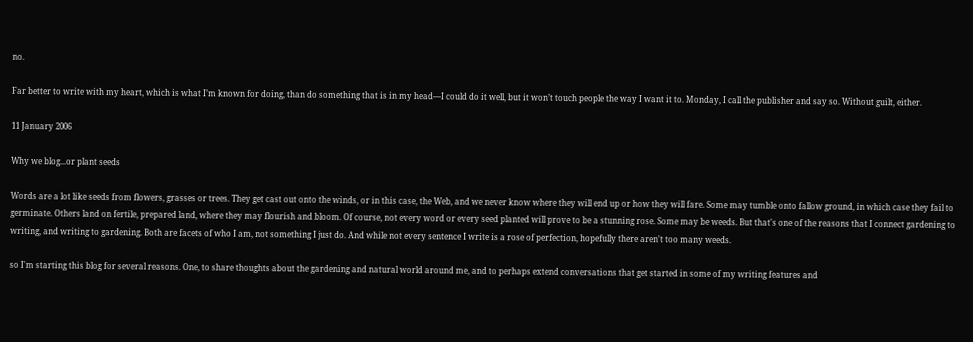no.

Far better to write with my heart, which is what I’m known for doing, than do something that is in my head—I could do it well, but it won’t touch people the way I want it to. Monday, I call the publisher and say so. Without guilt, either.

11 January 2006

Why we blog...or plant seeds

Words are a lot like seeds from flowers, grasses or trees. They get cast out onto the winds, or in this case, the Web, and we never know where they will end up or how they will fare. Some may tumble onto fallow ground, in which case they fail to germinate. Others land on fertile, prepared land, where they may flourish and bloom. Of course, not every word or every seed planted will prove to be a stunning rose. Some may be weeds. But that's one of the reasons that I connect gardening to writing, and writing to gardening. Both are facets of who I am, not something I just do. And while not every sentence I write is a rose of perfection, hopefully there aren't too many weeds.

so I'm starting this blog for several reasons. One, to share thoughts about the gardening and natural world around me, and to perhaps extend conversations that get started in some of my writing features and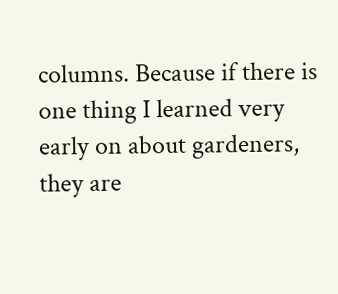columns. Because if there is one thing I learned very early on about gardeners, they are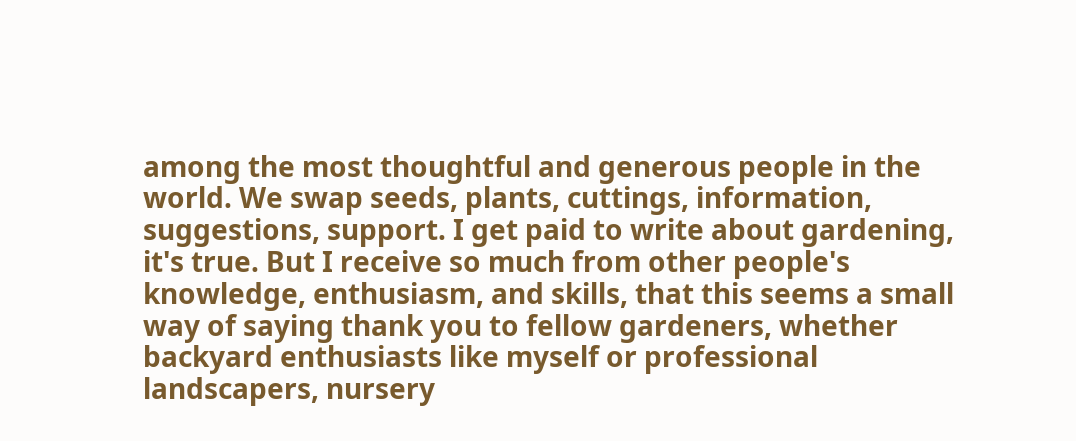among the most thoughtful and generous people in the world. We swap seeds, plants, cuttings, information, suggestions, support. I get paid to write about gardening, it's true. But I receive so much from other people's knowledge, enthusiasm, and skills, that this seems a small way of saying thank you to fellow gardeners, whether backyard enthusiasts like myself or professional landscapers, nursery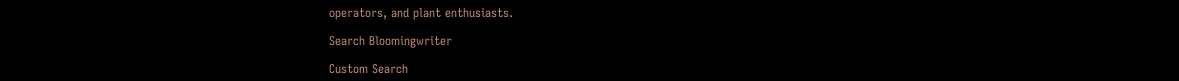operators, and plant enthusiasts.

Search Bloomingwriter

Custom Search